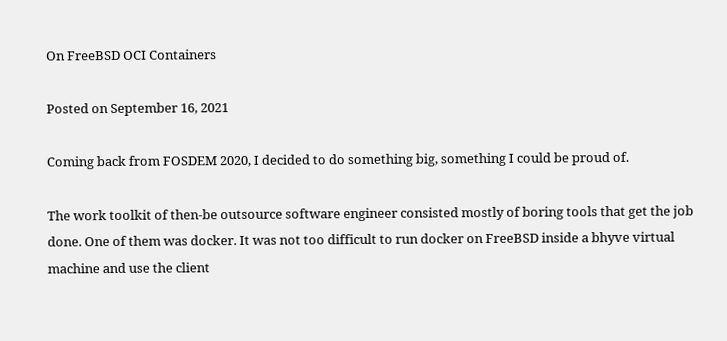On FreeBSD OCI Containers

Posted on September 16, 2021

Coming back from FOSDEM 2020, I decided to do something big, something I could be proud of.

The work toolkit of then-be outsource software engineer consisted mostly of boring tools that get the job done. One of them was docker. It was not too difficult to run docker on FreeBSD inside a bhyve virtual machine and use the client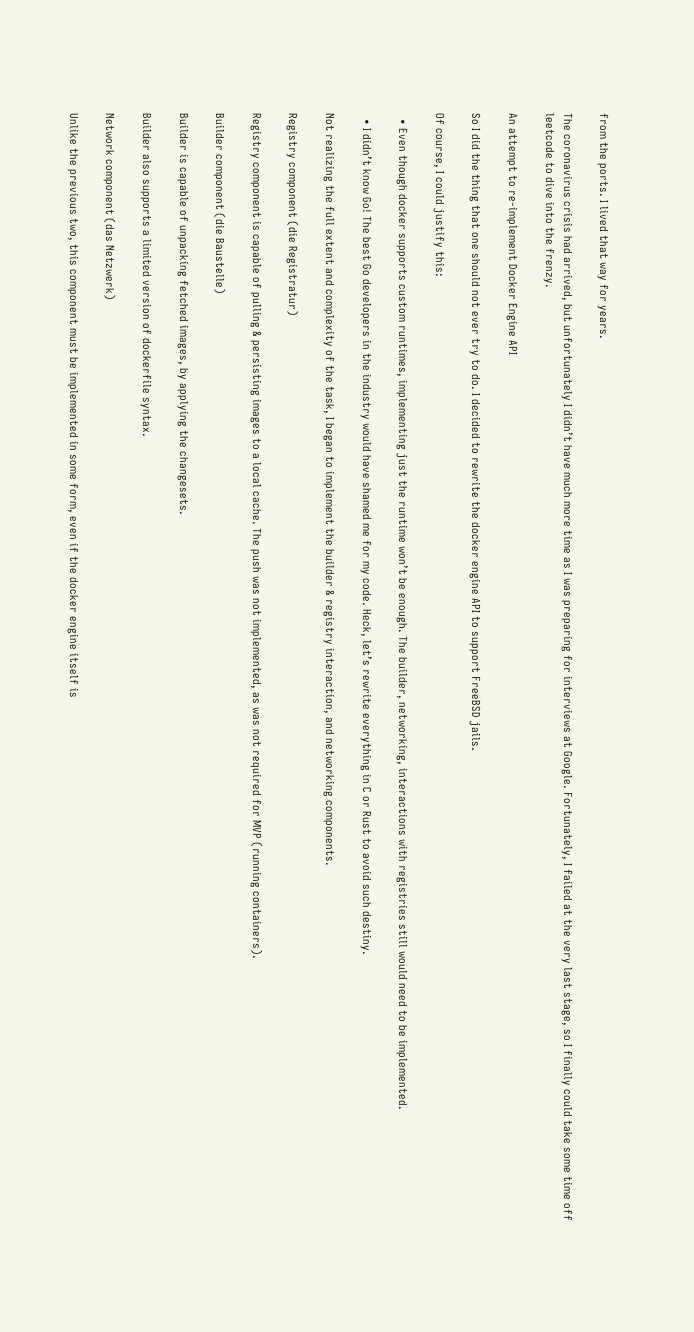from the ports. I lived that way for years.

The coronavirus crisis had arrived, but unfortunately I didn’t have much more time as I was preparing for interviews at Google. Fortunately, I failed at the very last stage, so I finally could take some time off leetcode to dive into the frenzy.

An attempt to re-implement Docker Engine API

So I did the thing that one should not ever try to do. I decided to rewrite the docker engine API to support FreeBSD jails.

Of course, I could justify this:

  • Even though docker supports custom runtimes, implementing just the runtime won’t be enough. The builder, networking, interactions with registries still would need to be implemented.

  • I didn’t know Go! The best Go developers in the industry would have shamed me for my code. Heck, let’s rewrite everything in C or Rust to avoid such destiny.

Not realizing the full extent and complexity of the task, I began to implement the builder & registry interaction, and networking components.

Registry component (die Registratur)

Registry component is capable of pulling & persisting images to a local cache. The push was not implemented, as was not required for MVP (running containers).

Builder component (die Baustelle)

Builder is capable of unpacking fetched images, by applying the changesets.

Builder also supports a limited version of dockerfile syntax.

Network component (das Netzwerk)

Unlike the previous two, this component must be implemented in some form, even if the docker engine itself is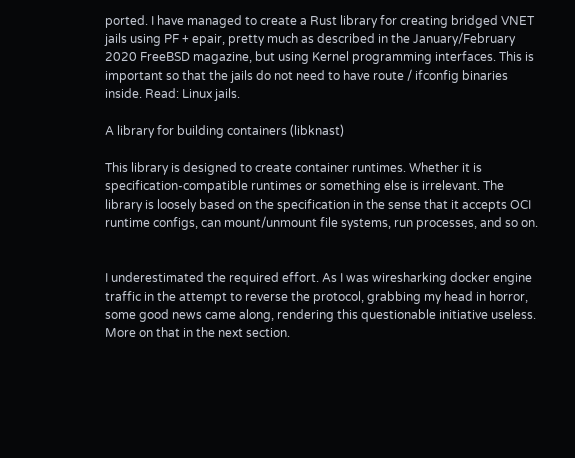ported. I have managed to create a Rust library for creating bridged VNET jails using PF + epair, pretty much as described in the January/February 2020 FreeBSD magazine, but using Kernel programming interfaces. This is important so that the jails do not need to have route / ifconfig binaries inside. Read: Linux jails.

A library for building containers (libknast)

This library is designed to create container runtimes. Whether it is specification-compatible runtimes or something else is irrelevant. The library is loosely based on the specification in the sense that it accepts OCI runtime configs, can mount/unmount file systems, run processes, and so on.


I underestimated the required effort. As I was wiresharking docker engine traffic in the attempt to reverse the protocol, grabbing my head in horror, some good news came along, rendering this questionable initiative useless. More on that in the next section.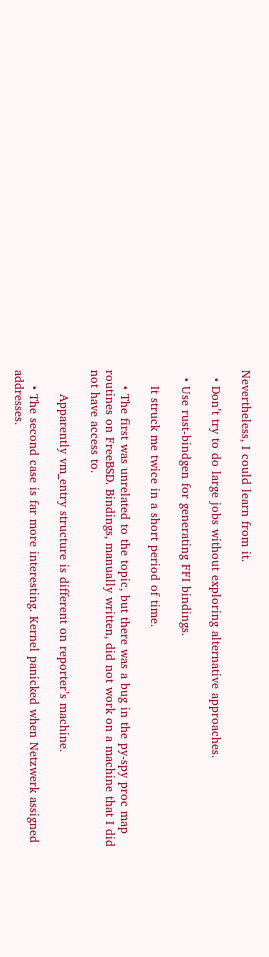Nevertheless, I could learn from it.

  • Don’t try to do large jobs without exploring alternative approaches.

  • Use rust-bindgen for generating FFI bindings.

    It struck me twice in a short period of time.

    • The first was unrelated to the topic, but there was a bug in the py-spy proc map routines on FreeBSD. Bindings, manually written, did not work on a machine that I did not have access to.

      Apparently vm_entry structure is different on reporter’s machine.

    • The second case is far more interesting. Kernel panicked when Netzwerk assigned addresses.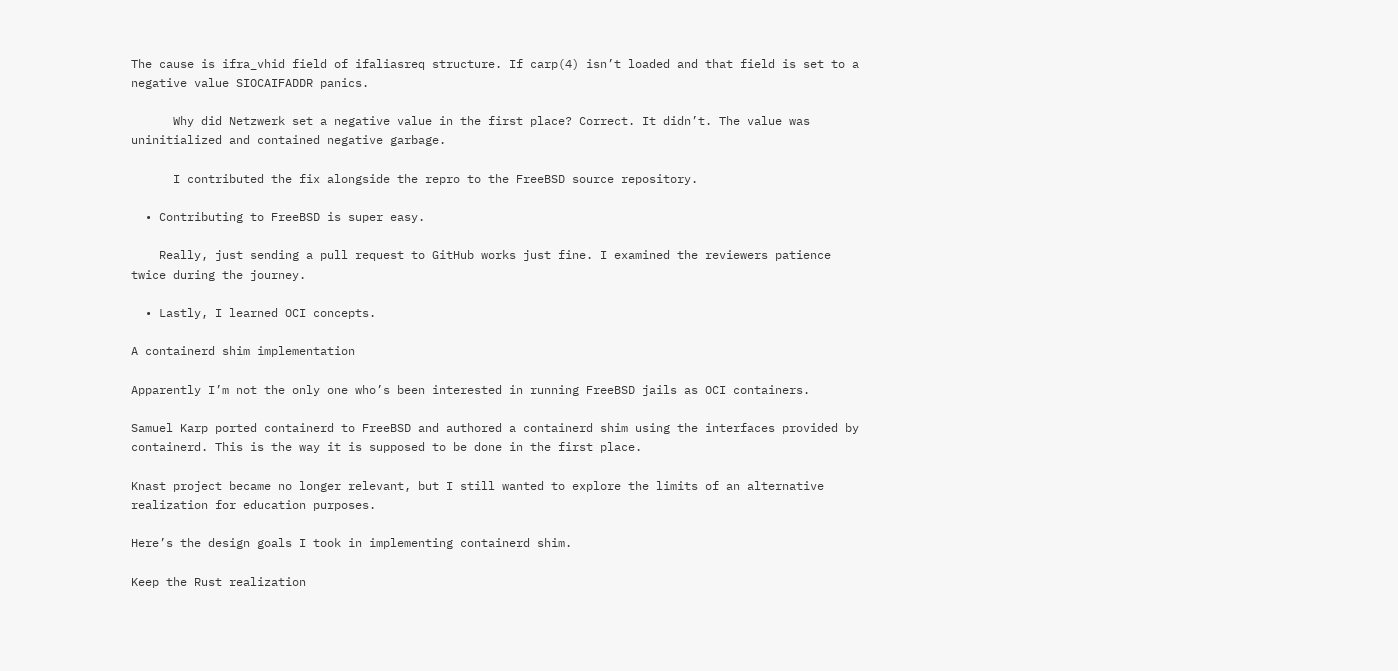The cause is ifra_vhid field of ifaliasreq structure. If carp(4) isn’t loaded and that field is set to a negative value SIOCAIFADDR panics.

      Why did Netzwerk set a negative value in the first place? Correct. It didn’t. The value was uninitialized and contained negative garbage.

      I contributed the fix alongside the repro to the FreeBSD source repository.

  • Contributing to FreeBSD is super easy.

    Really, just sending a pull request to GitHub works just fine. I examined the reviewers patience twice during the journey.

  • Lastly, I learned OCI concepts.

A containerd shim implementation

Apparently I’m not the only one who’s been interested in running FreeBSD jails as OCI containers.

Samuel Karp ported containerd to FreeBSD and authored a containerd shim using the interfaces provided by containerd. This is the way it is supposed to be done in the first place.

Knast project became no longer relevant, but I still wanted to explore the limits of an alternative realization for education purposes.

Here’s the design goals I took in implementing containerd shim.

Keep the Rust realization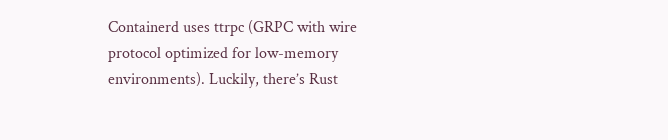Containerd uses ttrpc (GRPC with wire protocol optimized for low-memory environments). Luckily, there’s Rust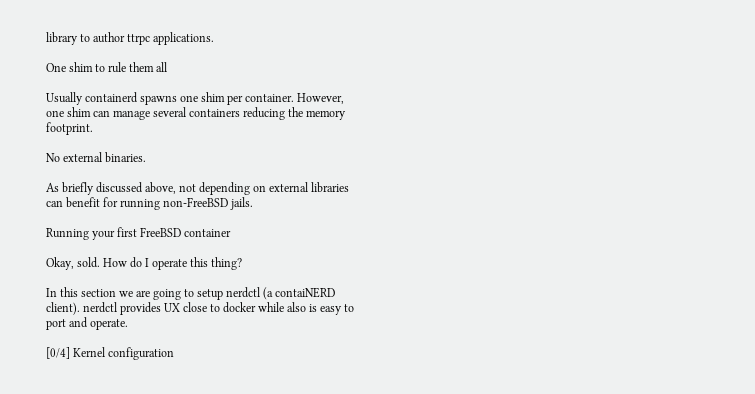library to author ttrpc applications.

One shim to rule them all

Usually containerd spawns one shim per container. However, one shim can manage several containers reducing the memory footprint.

No external binaries.

As briefly discussed above, not depending on external libraries can benefit for running non-FreeBSD jails.

Running your first FreeBSD container

Okay, sold. How do I operate this thing?

In this section we are going to setup nerdctl (a contaiNERD client). nerdctl provides UX close to docker while also is easy to port and operate.

[0/4] Kernel configuration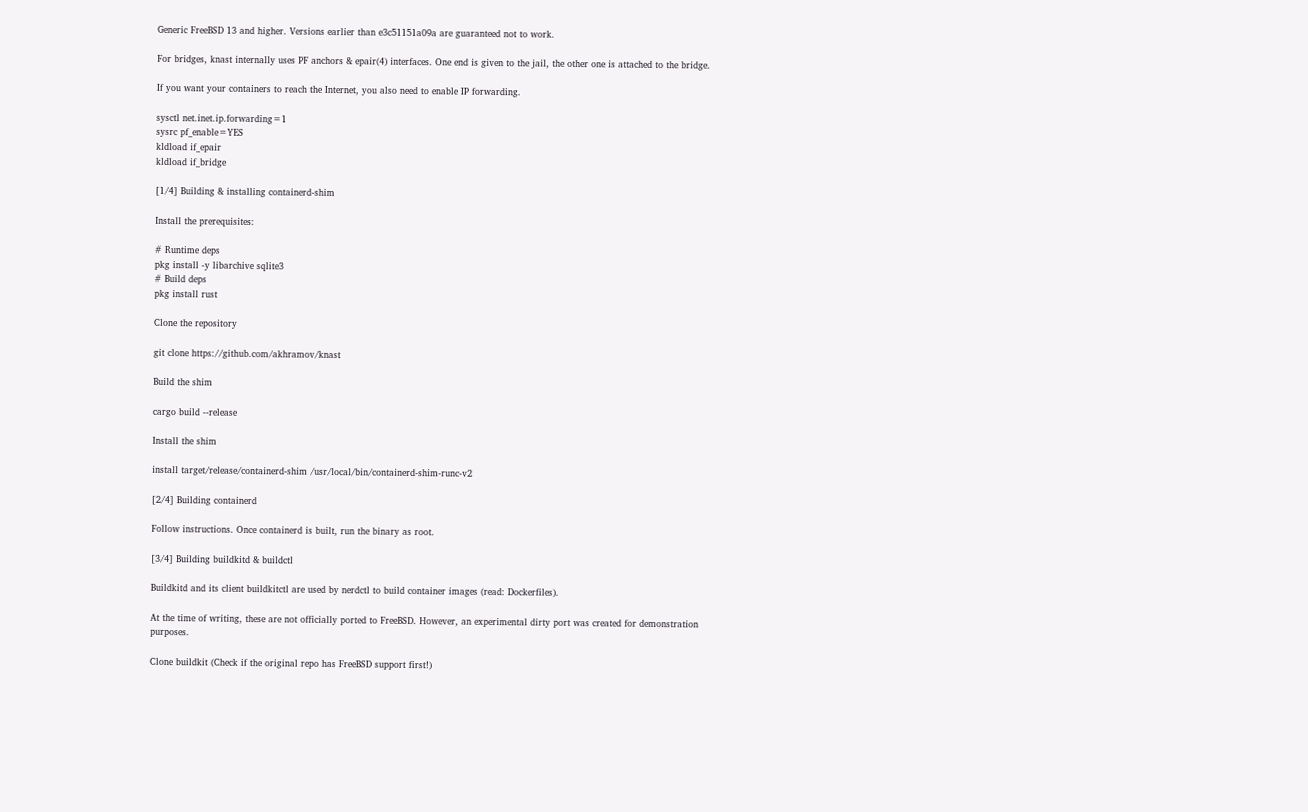Generic FreeBSD 13 and higher. Versions earlier than e3c51151a09a are guaranteed not to work.

For bridges, knast internally uses PF anchors & epair(4) interfaces. One end is given to the jail, the other one is attached to the bridge.

If you want your containers to reach the Internet, you also need to enable IP forwarding.

sysctl net.inet.ip.forwarding=1
sysrc pf_enable=YES
kldload if_epair
kldload if_bridge

[1/4] Building & installing containerd-shim

Install the prerequisites:

# Runtime deps
pkg install -y libarchive sqlite3
# Build deps
pkg install rust

Clone the repository

git clone https://github.com/akhramov/knast

Build the shim

cargo build --release

Install the shim

install target/release/containerd-shim /usr/local/bin/containerd-shim-runc-v2

[2/4] Building containerd

Follow instructions. Once containerd is built, run the binary as root.

[3/4] Building buildkitd & buildctl

Buildkitd and its client buildkitctl are used by nerdctl to build container images (read: Dockerfiles).

At the time of writing, these are not officially ported to FreeBSD. However, an experimental dirty port was created for demonstration purposes.

Clone buildkit (Check if the original repo has FreeBSD support first!)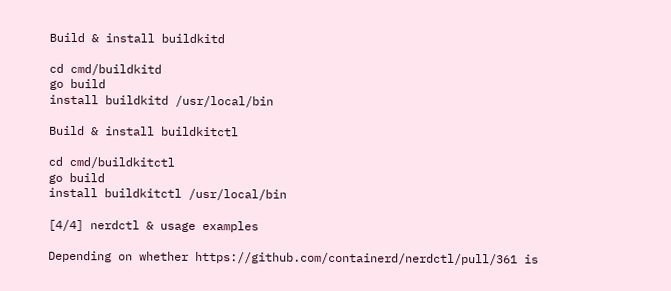Build & install buildkitd

cd cmd/buildkitd
go build
install buildkitd /usr/local/bin

Build & install buildkitctl

cd cmd/buildkitctl
go build
install buildkitctl /usr/local/bin

[4/4] nerdctl & usage examples

Depending on whether https://github.com/containerd/nerdctl/pull/361 is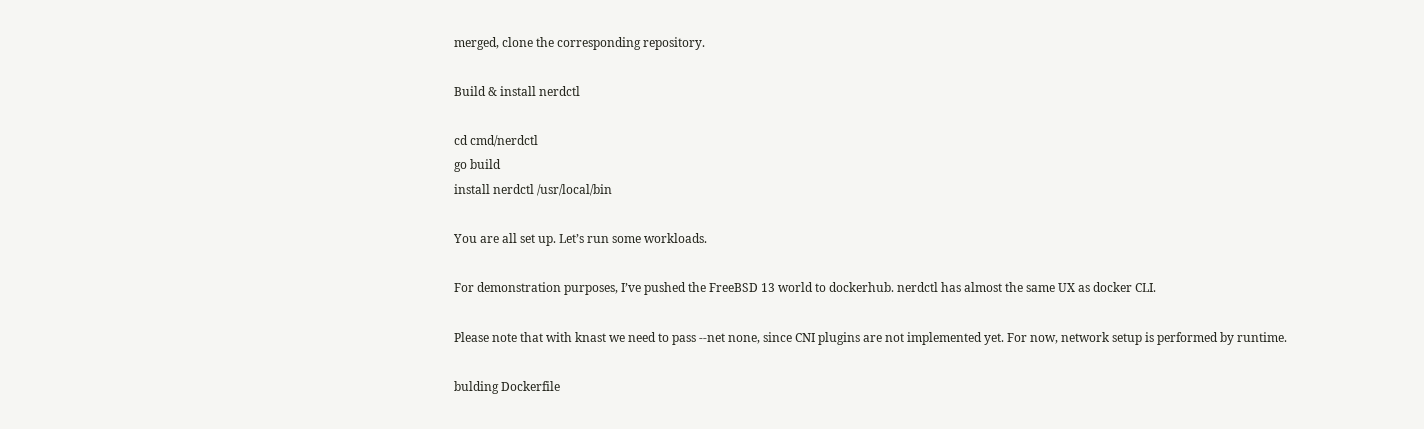merged, clone the corresponding repository.

Build & install nerdctl

cd cmd/nerdctl
go build
install nerdctl /usr/local/bin

You are all set up. Let’s run some workloads.

For demonstration purposes, I’ve pushed the FreeBSD 13 world to dockerhub. nerdctl has almost the same UX as docker CLI.

Please note that with knast we need to pass --net none, since CNI plugins are not implemented yet. For now, network setup is performed by runtime.

bulding Dockerfile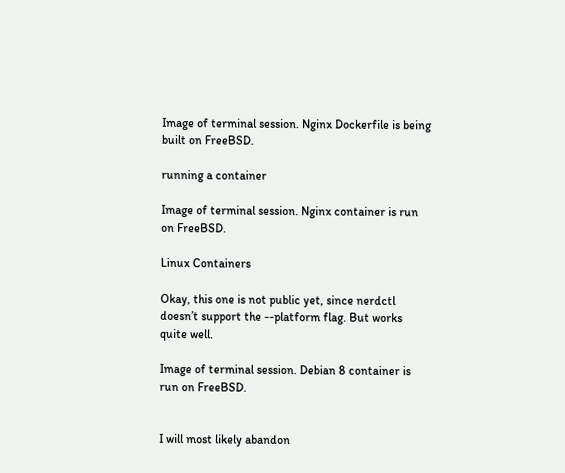Image of terminal session. Nginx Dockerfile is being built on FreeBSD.

running a container

Image of terminal session. Nginx container is run on FreeBSD.

Linux Containers

Okay, this one is not public yet, since nerdctl doesn’t support the --platform flag. But works quite well.

Image of terminal session. Debian 8 container is run on FreeBSD.


I will most likely abandon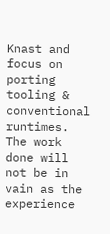Knast and focus on porting tooling & conventional runtimes. The work done will not be in vain as the experience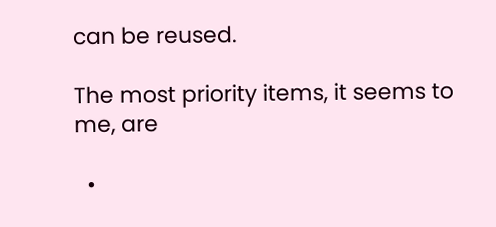can be reused.

The most priority items, it seems to me, are

  •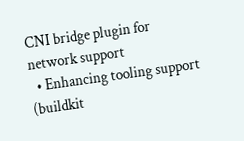CNI bridge plugin for network support
  • Enhancing tooling support (buildkit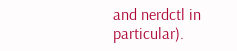and nerdctl in particular).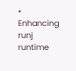• Enhancing runj runtime